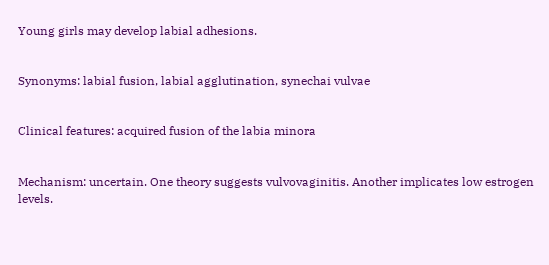Young girls may develop labial adhesions.


Synonyms: labial fusion, labial agglutination, synechai vulvae


Clinical features: acquired fusion of the labia minora


Mechanism: uncertain. One theory suggests vulvovaginitis. Another implicates low estrogen levels.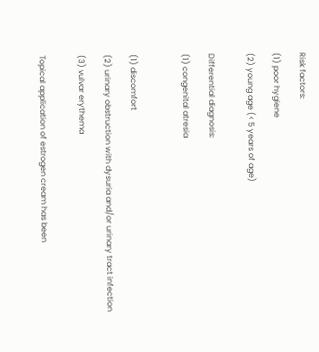Risk factors:

(1) poor hygiene

(2) young age (< 5 years of age)


Differential diagnosis:

(1) congenital atresia



(1) discomfort

(2) urinary obstruction with dysuria and/or urinary tract infection

(3) vulvar erythema


Topical application of estrogen cream has been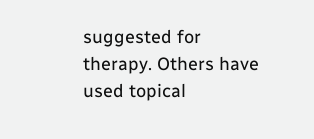suggested for therapy. Others have used topical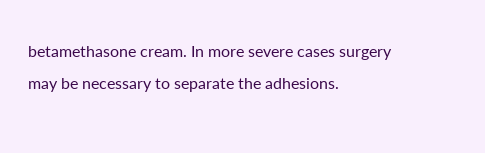betamethasone cream. In more severe cases surgery may be necessary to separate the adhesions.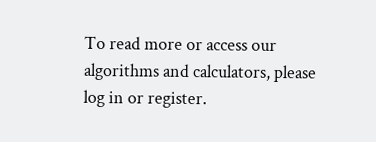To read more or access our algorithms and calculators, please log in or register.